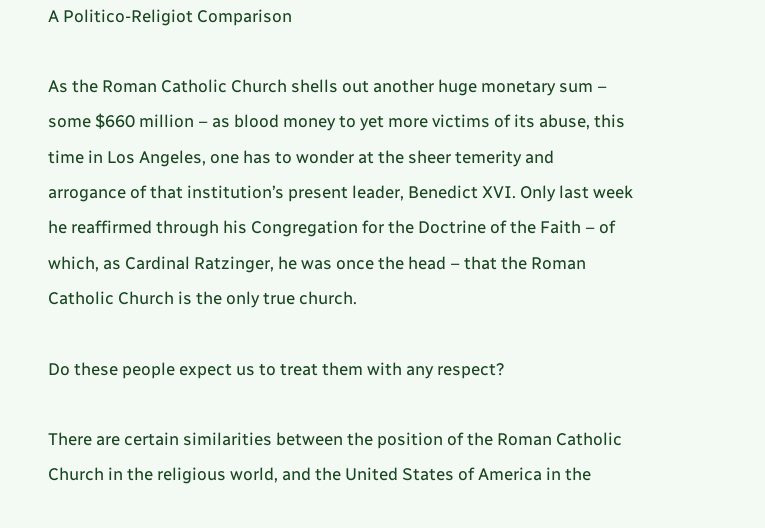A Politico-Religiot Comparison

As the Roman Catholic Church shells out another huge monetary sum – some $660 million – as blood money to yet more victims of its abuse, this time in Los Angeles, one has to wonder at the sheer temerity and arrogance of that institution’s present leader, Benedict XVI. Only last week he reaffirmed through his Congregation for the Doctrine of the Faith – of which, as Cardinal Ratzinger, he was once the head – that the Roman Catholic Church is the only true church.

Do these people expect us to treat them with any respect?

There are certain similarities between the position of the Roman Catholic Church in the religious world, and the United States of America in the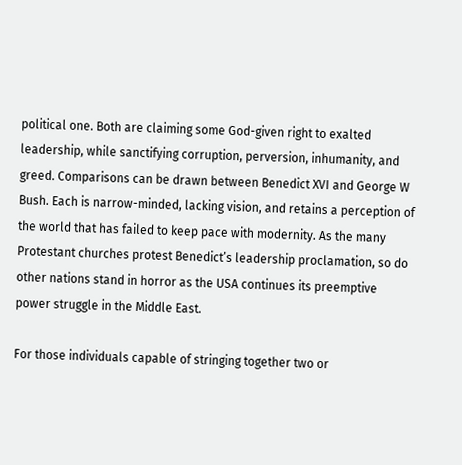political one. Both are claiming some God-given right to exalted leadership, while sanctifying corruption, perversion, inhumanity, and greed. Comparisons can be drawn between Benedict XVI and George W Bush. Each is narrow-minded, lacking vision, and retains a perception of the world that has failed to keep pace with modernity. As the many Protestant churches protest Benedict’s leadership proclamation, so do other nations stand in horror as the USA continues its preemptive power struggle in the Middle East.

For those individuals capable of stringing together two or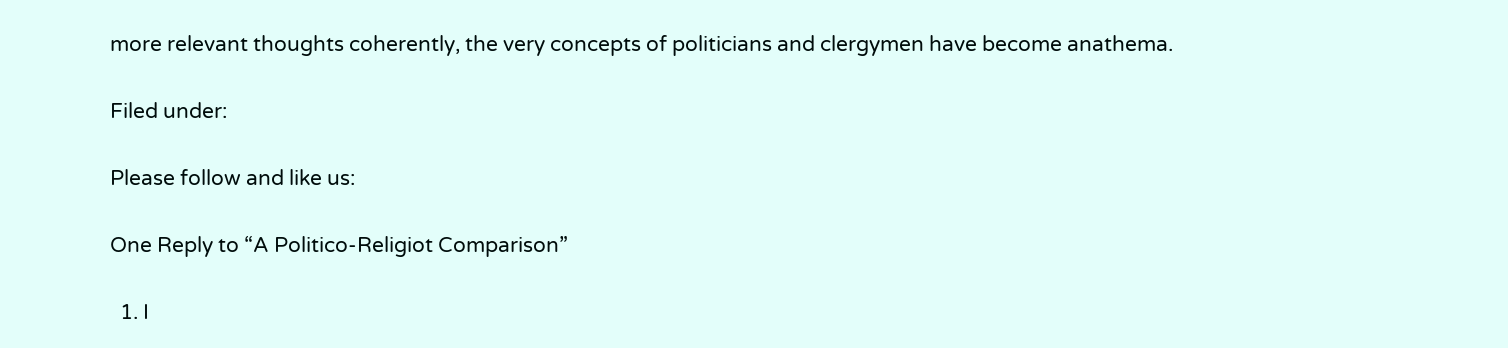more relevant thoughts coherently, the very concepts of politicians and clergymen have become anathema.

Filed under:

Please follow and like us:

One Reply to “A Politico-Religiot Comparison”

  1. I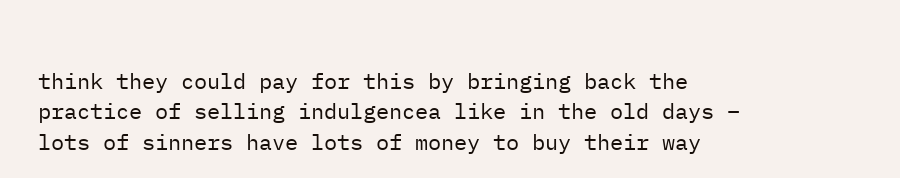think they could pay for this by bringing back the practice of selling indulgencea like in the old days – lots of sinners have lots of money to buy their way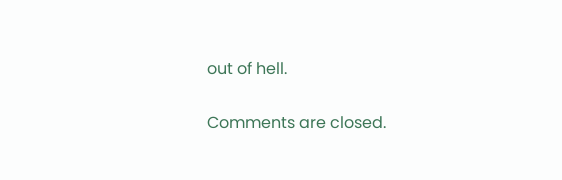out of hell.

Comments are closed.